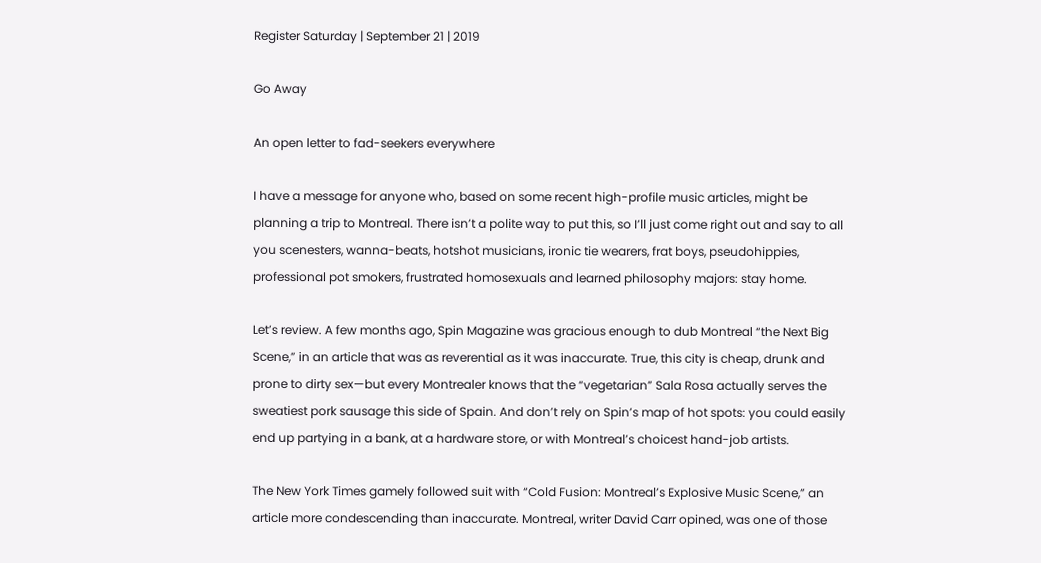Register Saturday | September 21 | 2019

Go Away

An open letter to fad-seekers everywhere

I have a message for anyone who, based on some recent high-profile music articles, might be planning a trip to Montreal. There isn’t a polite way to put this, so I’ll just come right out and say to all you scenesters, wanna-beats, hotshot musicians, ironic tie wearers, frat boys, pseudohippies, professional pot smokers, frustrated homosexuals and learned philosophy majors: stay home.

Let’s review. A few months ago, Spin Magazine was gracious enough to dub Montreal “the Next Big Scene,” in an article that was as reverential as it was inaccurate. True, this city is cheap, drunk and prone to dirty sex—but every Montrealer knows that the “vegetarian” Sala Rosa actually serves the sweatiest pork sausage this side of Spain. And don’t rely on Spin’s map of hot spots: you could easily end up partying in a bank, at a hardware store, or with Montreal’s choicest hand-job artists.

The New York Times gamely followed suit with “Cold Fusion: Montreal’s Explosive Music Scene,” an article more condescending than inaccurate. Montreal, writer David Carr opined, was one of those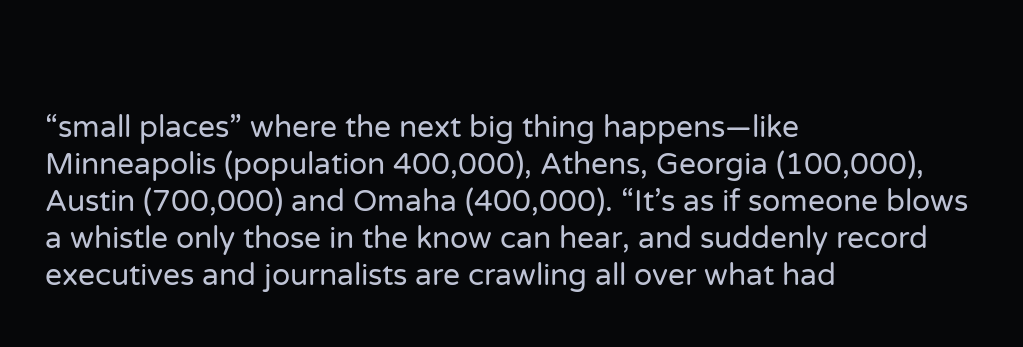“small places” where the next big thing happens—like Minneapolis (population 400,000), Athens, Georgia (100,000), Austin (700,000) and Omaha (400,000). “It’s as if someone blows a whistle only those in the know can hear, and suddenly record executives and journalists are crawling all over what had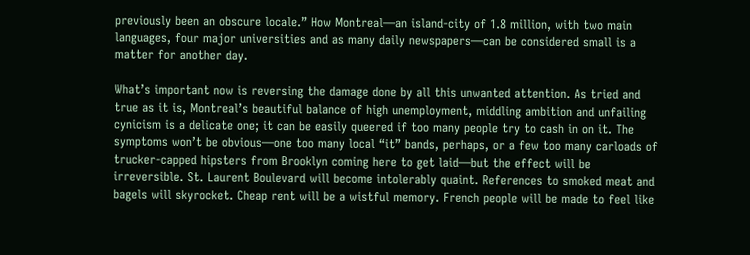previously been an obscure locale.” How Montreal—an island-city of 1.8 million, with two main languages, four major universities and as many daily newspapers—can be considered small is a matter for another day.

What’s important now is reversing the damage done by all this unwanted attention. As tried and true as it is, Montreal’s beautiful balance of high unemployment, middling ambition and unfailing cynicism is a delicate one; it can be easily queered if too many people try to cash in on it. The symptoms won’t be obvious—one too many local “it” bands, perhaps, or a few too many carloads of trucker-capped hipsters from Brooklyn coming here to get laid—but the effect will be irreversible. St. Laurent Boulevard will become intolerably quaint. References to smoked meat and bagels will skyrocket. Cheap rent will be a wistful memory. French people will be made to feel like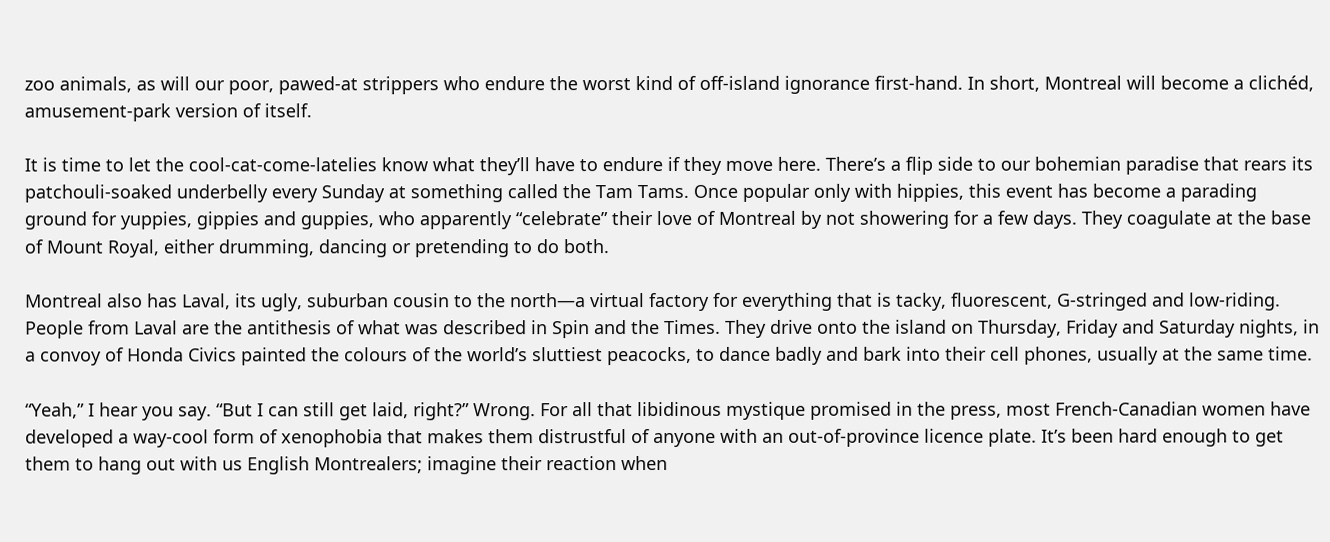zoo animals, as will our poor, pawed-at strippers who endure the worst kind of off-island ignorance first-hand. In short, Montreal will become a clichéd, amusement-park version of itself.

It is time to let the cool-cat-come-latelies know what they’ll have to endure if they move here. There’s a flip side to our bohemian paradise that rears its patchouli-soaked underbelly every Sunday at something called the Tam Tams. Once popular only with hippies, this event has become a parading ground for yuppies, gippies and guppies, who apparently “celebrate” their love of Montreal by not showering for a few days. They coagulate at the base of Mount Royal, either drumming, dancing or pretending to do both.

Montreal also has Laval, its ugly, suburban cousin to the north—a virtual factory for everything that is tacky, fluorescent, G-stringed and low-riding. People from Laval are the antithesis of what was described in Spin and the Times. They drive onto the island on Thursday, Friday and Saturday nights, in a convoy of Honda Civics painted the colours of the world’s sluttiest peacocks, to dance badly and bark into their cell phones, usually at the same time.

“Yeah,” I hear you say. “But I can still get laid, right?” Wrong. For all that libidinous mystique promised in the press, most French-Canadian women have developed a way-cool form of xenophobia that makes them distrustful of anyone with an out-of-province licence plate. It’s been hard enough to get them to hang out with us English Montrealers; imagine their reaction when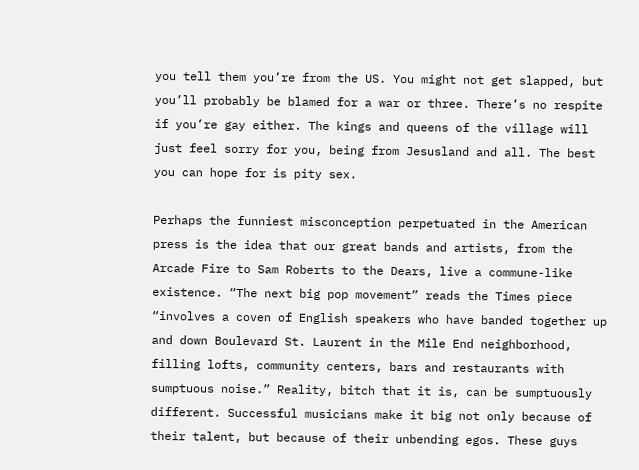you tell them you’re from the US. You might not get slapped, but you’ll probably be blamed for a war or three. There’s no respite if you’re gay either. The kings and queens of the village will just feel sorry for you, being from Jesusland and all. The best you can hope for is pity sex.

Perhaps the funniest misconception perpetuated in the American press is the idea that our great bands and artists, from the Arcade Fire to Sam Roberts to the Dears, live a commune-like existence. “The next big pop movement” reads the Times piece “involves a coven of English speakers who have banded together up and down Boulevard St. Laurent in the Mile End neighborhood, filling lofts, community centers, bars and restaurants with sumptuous noise.” Reality, bitch that it is, can be sumptuously different. Successful musicians make it big not only because of their talent, but because of their unbending egos. These guys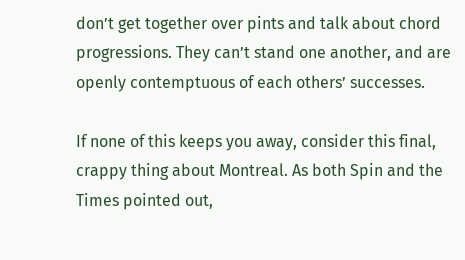don’t get together over pints and talk about chord progressions. They can’t stand one another, and are openly contemptuous of each others’ successes.

If none of this keeps you away, consider this final, crappy thing about Montreal. As both Spin and the Times pointed out,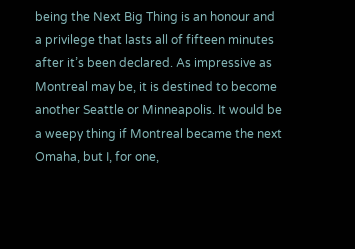being the Next Big Thing is an honour and a privilege that lasts all of fifteen minutes after it’s been declared. As impressive as Montreal may be, it is destined to become another Seattle or Minneapolis. It would be a weepy thing if Montreal became the next Omaha, but I, for one,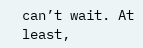can’t wait. At least,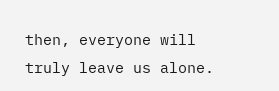then, everyone will truly leave us alone.